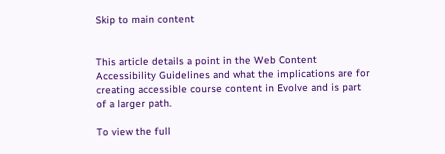Skip to main content


This article details a point in the Web Content Accessibility Guidelines and what the implications are for creating accessible course content in Evolve and is part of a larger path.

To view the full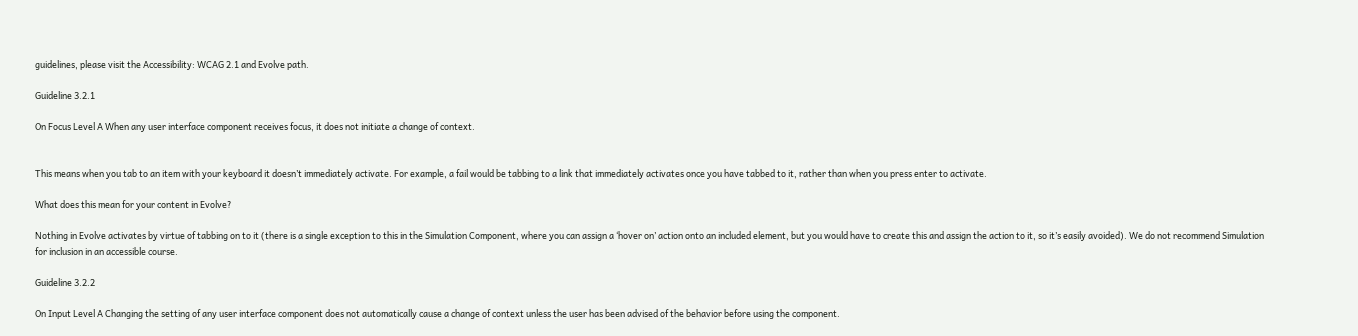guidelines, please visit the Accessibility: WCAG 2.1 and Evolve path.

Guideline 3.2.1

On Focus Level A When any user interface component receives focus, it does not initiate a change of context.


This means when you tab to an item with your keyboard it doesn’t immediately activate. For example, a fail would be tabbing to a link that immediately activates once you have tabbed to it, rather than when you press enter to activate.

What does this mean for your content in Evolve?

Nothing in Evolve activates by virtue of tabbing on to it (there is a single exception to this in the Simulation Component, where you can assign a ‘hover on’ action onto an included element, but you would have to create this and assign the action to it, so it’s easily avoided). We do not recommend Simulation for inclusion in an accessible course.

Guideline 3.2.2

On Input Level A Changing the setting of any user interface component does not automatically cause a change of context unless the user has been advised of the behavior before using the component.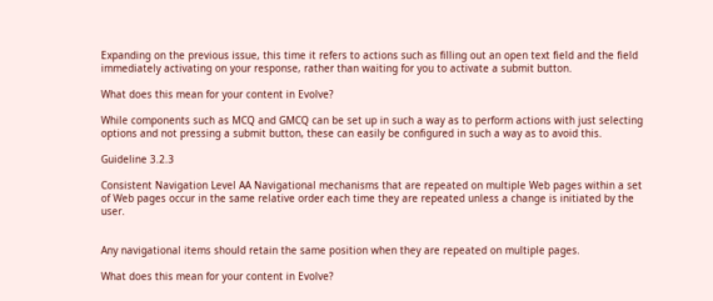Expanding on the previous issue, this time it refers to actions such as filling out an open text field and the field immediately activating on your response, rather than waiting for you to activate a submit button.

What does this mean for your content in Evolve?

While components such as MCQ and GMCQ can be set up in such a way as to perform actions with just selecting options and not pressing a submit button, these can easily be configured in such a way as to avoid this.

Guideline 3.2.3

Consistent Navigation Level AA Navigational mechanisms that are repeated on multiple Web pages within a set of Web pages occur in the same relative order each time they are repeated unless a change is initiated by the user.


Any navigational items should retain the same position when they are repeated on multiple pages.

What does this mean for your content in Evolve?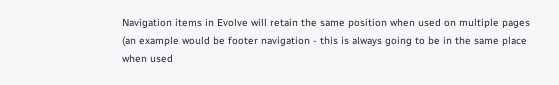Navigation items in Evolve will retain the same position when used on multiple pages (an example would be footer navigation - this is always going to be in the same place when used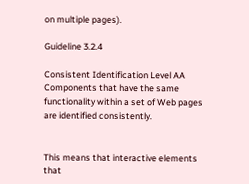on multiple pages).

Guideline 3.2.4

Consistent Identification Level AA Components that have the same functionality within a set of Web pages are identified consistently.


This means that interactive elements that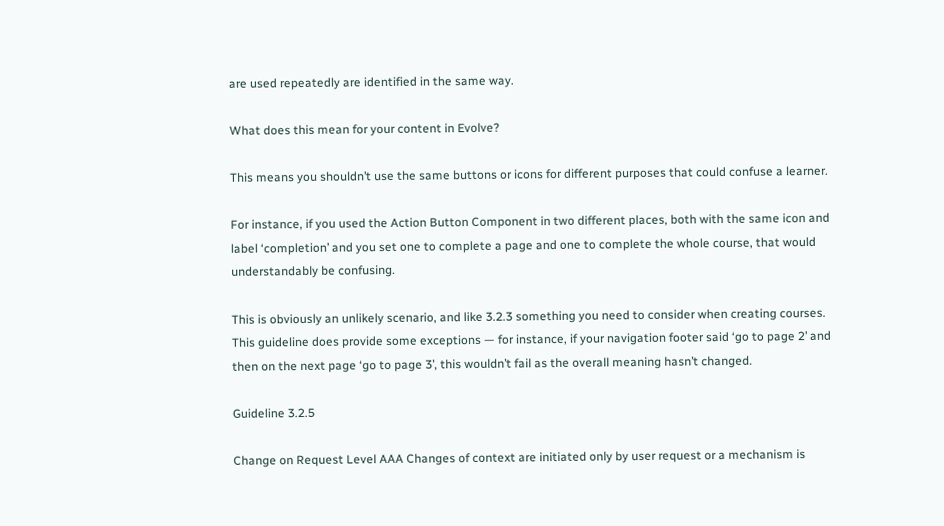are used repeatedly are identified in the same way.

What does this mean for your content in Evolve?

This means you shouldn’t use the same buttons or icons for different purposes that could confuse a learner.

For instance, if you used the Action Button Component in two different places, both with the same icon and label ‘completion’ and you set one to complete a page and one to complete the whole course, that would understandably be confusing.

This is obviously an unlikely scenario, and like 3.2.3 something you need to consider when creating courses. This guideline does provide some exceptions — for instance, if your navigation footer said ‘go to page 2’ and then on the next page ‘go to page 3’, this wouldn’t fail as the overall meaning hasn’t changed.

Guideline 3.2.5

Change on Request Level AAA Changes of context are initiated only by user request or a mechanism is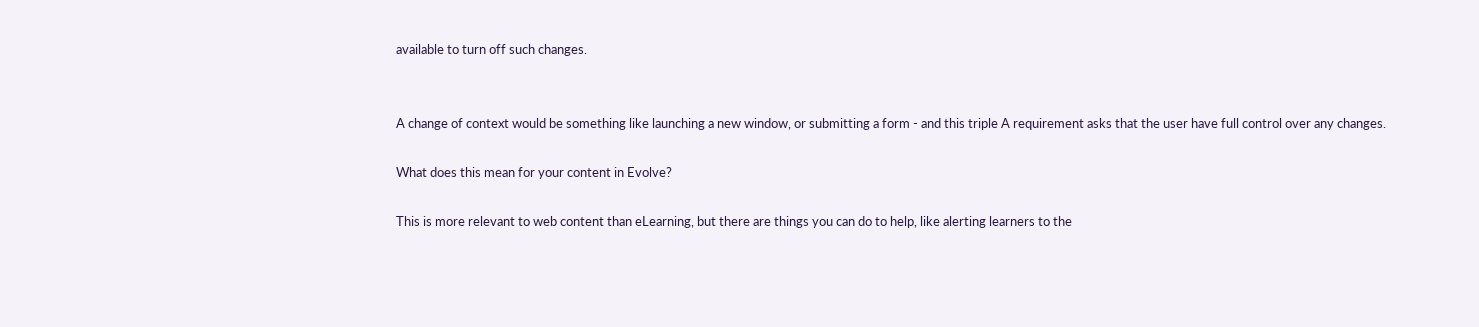available to turn off such changes.


A change of context would be something like launching a new window, or submitting a form - and this triple A requirement asks that the user have full control over any changes.

What does this mean for your content in Evolve?

This is more relevant to web content than eLearning, but there are things you can do to help, like alerting learners to the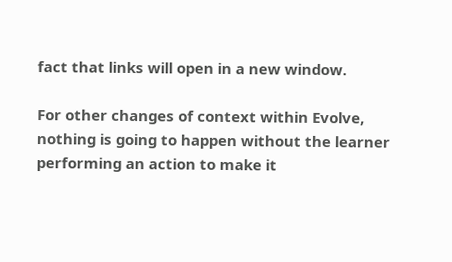fact that links will open in a new window.

For other changes of context within Evolve, nothing is going to happen without the learner performing an action to make it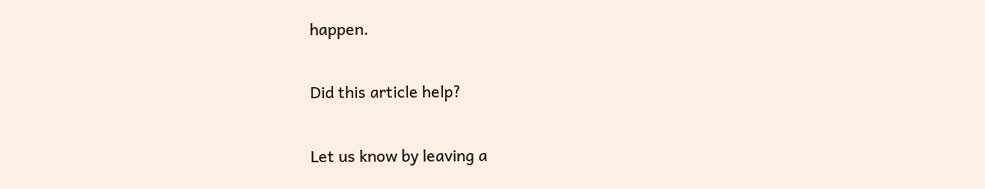happen.

Did this article help?

Let us know by leaving a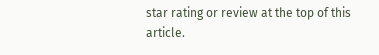star rating or review at the top of this article.